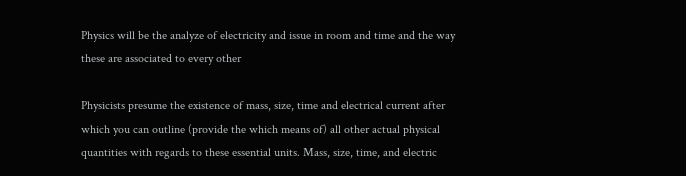Physics will be the analyze of electricity and issue in room and time and the way these are associated to every other

Physicists presume the existence of mass, size, time and electrical current after which you can outline (provide the which means of) all other actual physical quantities with regards to these essential units. Mass, size, time, and electric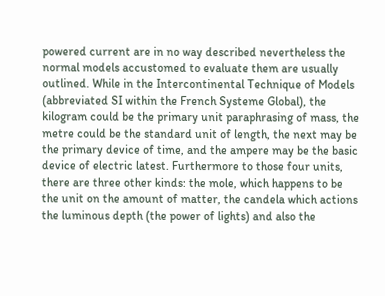powered current are in no way described nevertheless the normal models accustomed to evaluate them are usually outlined. While in the Intercontinental Technique of Models (abbreviated SI within the French Systeme Global), the kilogram could be the primary unit paraphrasing of mass, the metre could be the standard unit of length, the next may be the primary device of time, and the ampere may be the basic device of electric latest. Furthermore to those four units, there are three other kinds: the mole, which happens to be the unit on the amount of matter, the candela which actions the luminous depth (the power of lights) and also the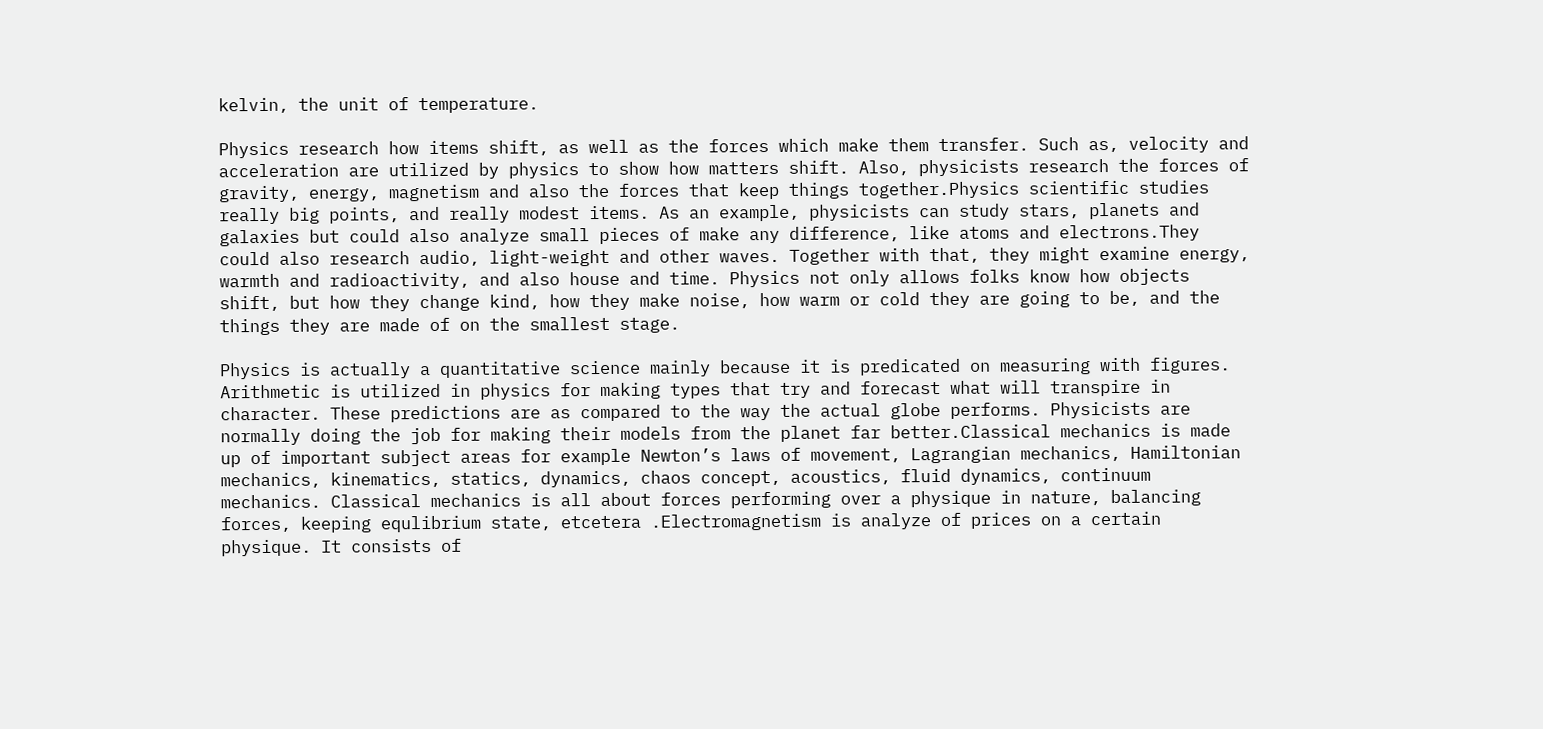kelvin, the unit of temperature.

Physics research how items shift, as well as the forces which make them transfer. Such as, velocity and acceleration are utilized by physics to show how matters shift. Also, physicists research the forces of gravity, energy, magnetism and also the forces that keep things together.Physics scientific studies really big points, and really modest items. As an example, physicists can study stars, planets and galaxies but could also analyze small pieces of make any difference, like atoms and electrons.They could also research audio, light-weight and other waves. Together with that, they might examine energy, warmth and radioactivity, and also house and time. Physics not only allows folks know how objects shift, but how they change kind, how they make noise, how warm or cold they are going to be, and the things they are made of on the smallest stage.

Physics is actually a quantitative science mainly because it is predicated on measuring with figures. Arithmetic is utilized in physics for making types that try and forecast what will transpire in character. These predictions are as compared to the way the actual globe performs. Physicists are normally doing the job for making their models from the planet far better.Classical mechanics is made up of important subject areas for example Newton’s laws of movement, Lagrangian mechanics, Hamiltonian mechanics, kinematics, statics, dynamics, chaos concept, acoustics, fluid dynamics, continuum mechanics. Classical mechanics is all about forces performing over a physique in nature, balancing forces, keeping equlibrium state, etcetera .Electromagnetism is analyze of prices on a certain physique. It consists of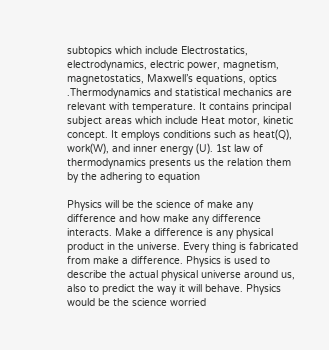subtopics which include Electrostatics, electrodynamics, electric power, magnetism, magnetostatics, Maxwell’s equations, optics .Thermodynamics and statistical mechanics are relevant with temperature. It contains principal subject areas which include Heat motor, kinetic concept. It employs conditions such as heat(Q), work(W), and inner energy (U). 1st law of thermodynamics presents us the relation them by the adhering to equation

Physics will be the science of make any difference and how make any difference interacts. Make a difference is any physical product in the universe. Every thing is fabricated from make a difference. Physics is used to describe the actual physical universe around us, also to predict the way it will behave. Physics would be the science worried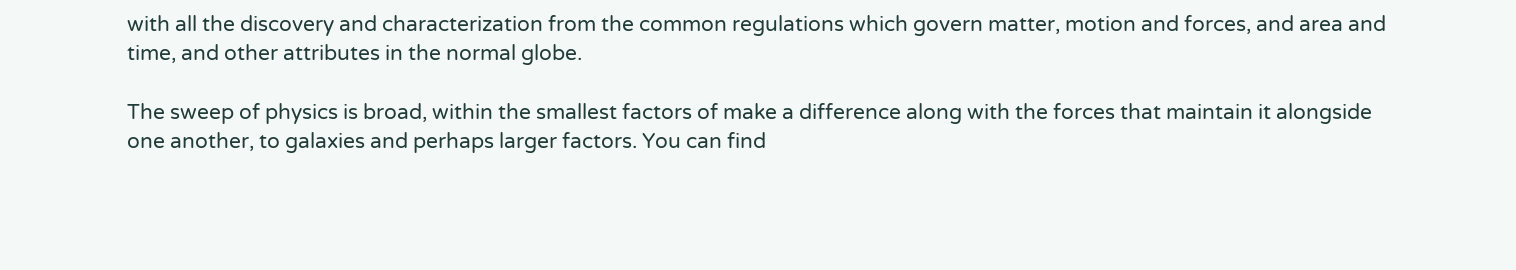with all the discovery and characterization from the common regulations which govern matter, motion and forces, and area and time, and other attributes in the normal globe.

The sweep of physics is broad, within the smallest factors of make a difference along with the forces that maintain it alongside one another, to galaxies and perhaps larger factors. You can find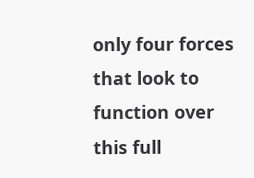only four forces that look to function over this full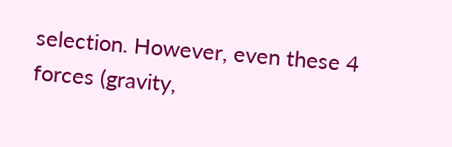selection. However, even these 4 forces (gravity,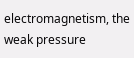electromagnetism, the weak pressure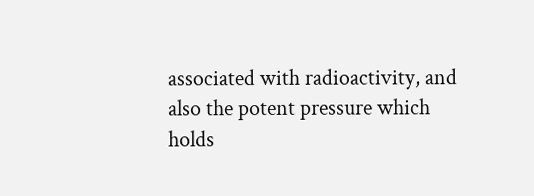associated with radioactivity, and also the potent pressure which holds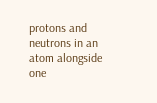protons and neutrons in an atom alongside one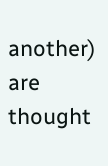another) are thought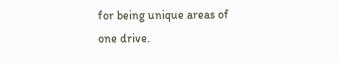for being unique areas of one drive.